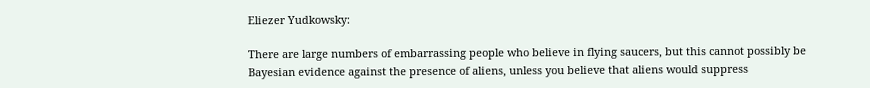Eliezer Yudkowsky:

There are large numbers of embarrassing people who believe in flying saucers, but this cannot possibly be Bayesian evidence against the presence of aliens, unless you believe that aliens would suppress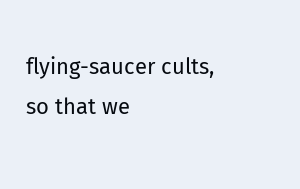flying-saucer cults, so that we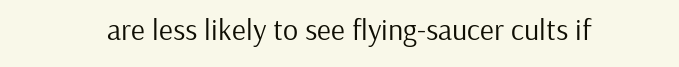are less likely to see flying-saucer cults if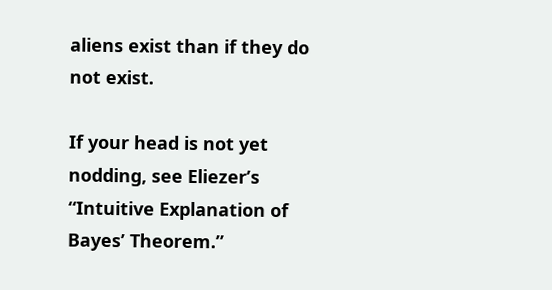aliens exist than if they do not exist.

If your head is not yet nodding, see Eliezer’s “Intuitive Explanation of Bayes’ Theorem.”